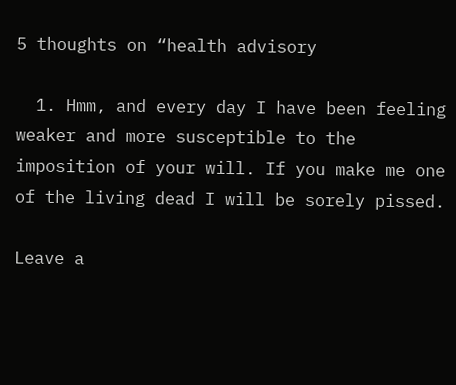5 thoughts on “health advisory

  1. Hmm, and every day I have been feeling weaker and more susceptible to the imposition of your will. If you make me one of the living dead I will be sorely pissed.

Leave a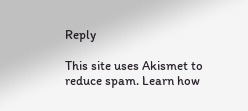Reply

This site uses Akismet to reduce spam. Learn how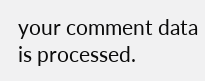your comment data is processed.